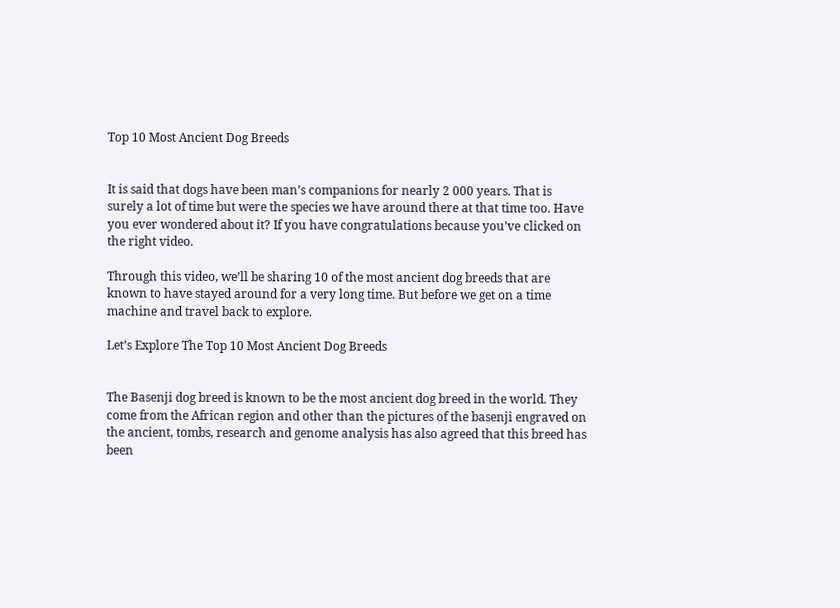Top 10 Most Ancient Dog Breeds


It is said that dogs have been man’s companions for nearly 2 000 years. That is surely a lot of time but were the species we have around there at that time too. Have you ever wondered about it? If you have congratulations because you’ve clicked on the right video.

Through this video, we’ll be sharing 10 of the most ancient dog breeds that are known to have stayed around for a very long time. But before we get on a time machine and travel back to explore.

Let’s Explore The Top 10 Most Ancient Dog Breeds


The Basenji dog breed is known to be the most ancient dog breed in the world. They come from the African region and other than the pictures of the basenji engraved on the ancient, tombs, research and genome analysis has also agreed that this breed has been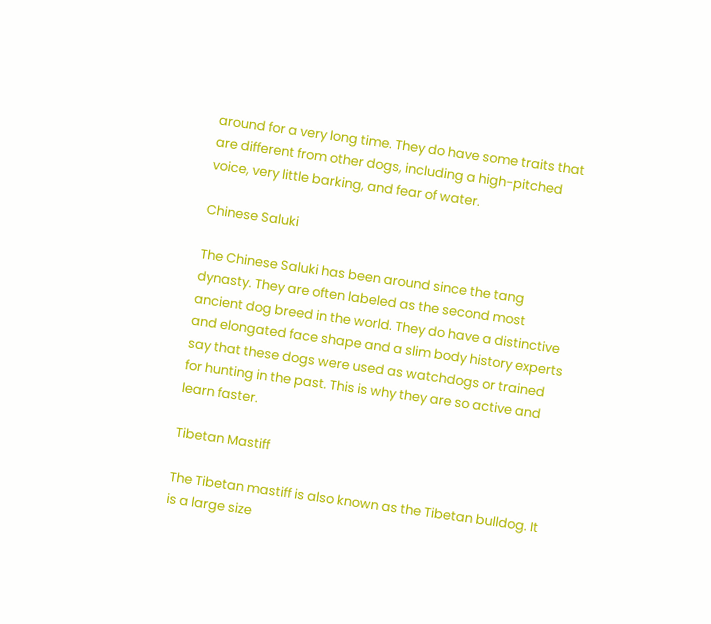around for a very long time. They do have some traits that are different from other dogs, including a high-pitched voice, very little barking, and fear of water.

Chinese Saluki

The Chinese Saluki has been around since the tang dynasty. They are often labeled as the second most ancient dog breed in the world. They do have a distinctive and elongated face shape and a slim body history experts say that these dogs were used as watchdogs or trained for hunting in the past. This is why they are so active and learn faster.

Tibetan Mastiff

The Tibetan mastiff is also known as the Tibetan bulldog. It is a large size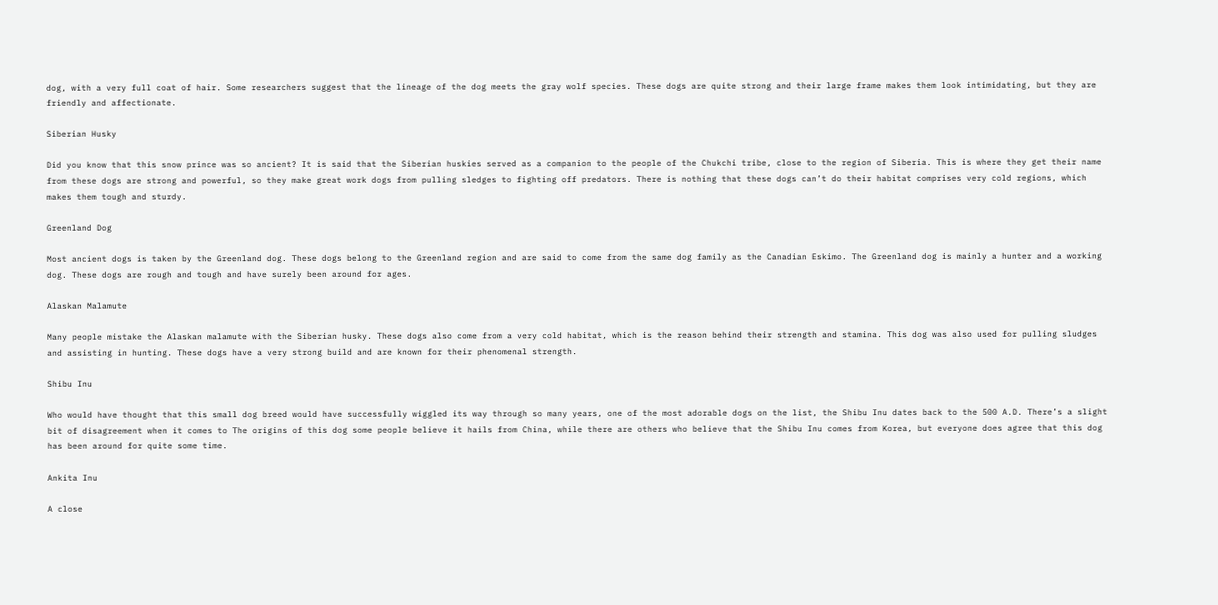dog, with a very full coat of hair. Some researchers suggest that the lineage of the dog meets the gray wolf species. These dogs are quite strong and their large frame makes them look intimidating, but they are friendly and affectionate.

Siberian Husky

Did you know that this snow prince was so ancient? It is said that the Siberian huskies served as a companion to the people of the Chukchi tribe, close to the region of Siberia. This is where they get their name from these dogs are strong and powerful, so they make great work dogs from pulling sledges to fighting off predators. There is nothing that these dogs can’t do their habitat comprises very cold regions, which makes them tough and sturdy.

Greenland Dog

Most ancient dogs is taken by the Greenland dog. These dogs belong to the Greenland region and are said to come from the same dog family as the Canadian Eskimo. The Greenland dog is mainly a hunter and a working dog. These dogs are rough and tough and have surely been around for ages.

Alaskan Malamute

Many people mistake the Alaskan malamute with the Siberian husky. These dogs also come from a very cold habitat, which is the reason behind their strength and stamina. This dog was also used for pulling sludges and assisting in hunting. These dogs have a very strong build and are known for their phenomenal strength.

Shibu Inu

Who would have thought that this small dog breed would have successfully wiggled its way through so many years, one of the most adorable dogs on the list, the Shibu Inu dates back to the 500 A.D. There’s a slight bit of disagreement when it comes to The origins of this dog some people believe it hails from China, while there are others who believe that the Shibu Inu comes from Korea, but everyone does agree that this dog has been around for quite some time.

Ankita Inu

A close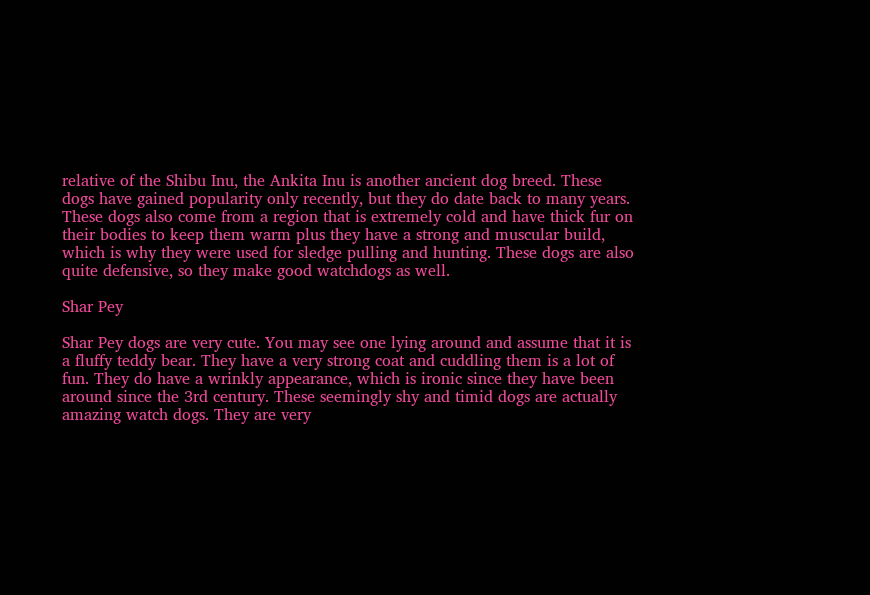relative of the Shibu Inu, the Ankita Inu is another ancient dog breed. These dogs have gained popularity only recently, but they do date back to many years. These dogs also come from a region that is extremely cold and have thick fur on their bodies to keep them warm plus they have a strong and muscular build, which is why they were used for sledge pulling and hunting. These dogs are also quite defensive, so they make good watchdogs as well.

Shar Pey

Shar Pey dogs are very cute. You may see one lying around and assume that it is a fluffy teddy bear. They have a very strong coat and cuddling them is a lot of fun. They do have a wrinkly appearance, which is ironic since they have been around since the 3rd century. These seemingly shy and timid dogs are actually amazing watch dogs. They are very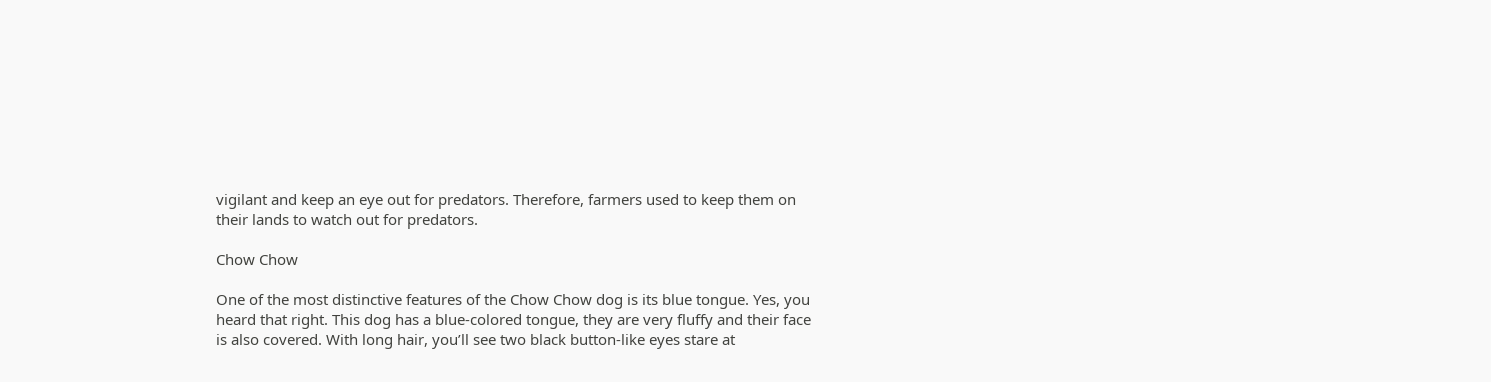vigilant and keep an eye out for predators. Therefore, farmers used to keep them on their lands to watch out for predators.

Chow Chow

One of the most distinctive features of the Chow Chow dog is its blue tongue. Yes, you heard that right. This dog has a blue-colored tongue, they are very fluffy and their face is also covered. With long hair, you’ll see two black button-like eyes stare at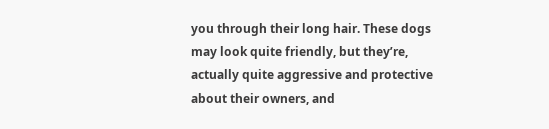you through their long hair. These dogs may look quite friendly, but they’re, actually quite aggressive and protective about their owners, and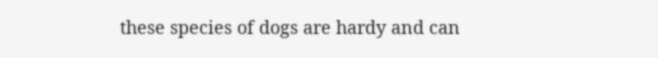these species of dogs are hardy and can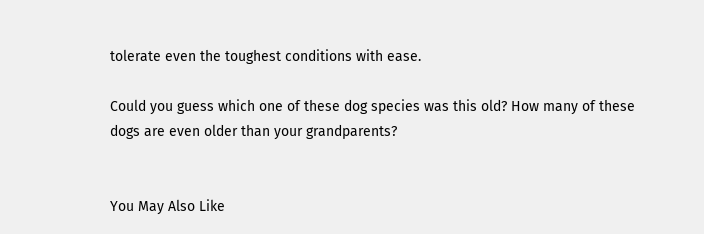tolerate even the toughest conditions with ease.

Could you guess which one of these dog species was this old? How many of these dogs are even older than your grandparents?


You May Also Like